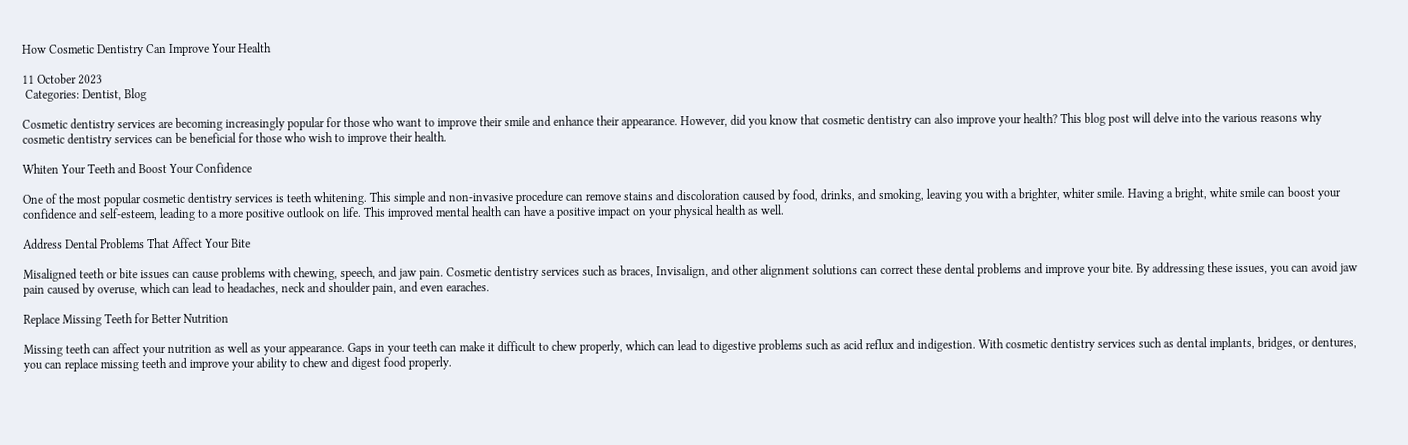How Cosmetic Dentistry Can Improve Your Health

11 October 2023
 Categories: Dentist, Blog

Cosmetic dentistry services are becoming increasingly popular for those who want to improve their smile and enhance their appearance. However, did you know that cosmetic dentistry can also improve your health? This blog post will delve into the various reasons why cosmetic dentistry services can be beneficial for those who wish to improve their health.

Whiten Your Teeth and Boost Your Confidence

One of the most popular cosmetic dentistry services is teeth whitening. This simple and non-invasive procedure can remove stains and discoloration caused by food, drinks, and smoking, leaving you with a brighter, whiter smile. Having a bright, white smile can boost your confidence and self-esteem, leading to a more positive outlook on life. This improved mental health can have a positive impact on your physical health as well.

Address Dental Problems That Affect Your Bite

Misaligned teeth or bite issues can cause problems with chewing, speech, and jaw pain. Cosmetic dentistry services such as braces, Invisalign, and other alignment solutions can correct these dental problems and improve your bite. By addressing these issues, you can avoid jaw pain caused by overuse, which can lead to headaches, neck and shoulder pain, and even earaches.

Replace Missing Teeth for Better Nutrition

Missing teeth can affect your nutrition as well as your appearance. Gaps in your teeth can make it difficult to chew properly, which can lead to digestive problems such as acid reflux and indigestion. With cosmetic dentistry services such as dental implants, bridges, or dentures, you can replace missing teeth and improve your ability to chew and digest food properly.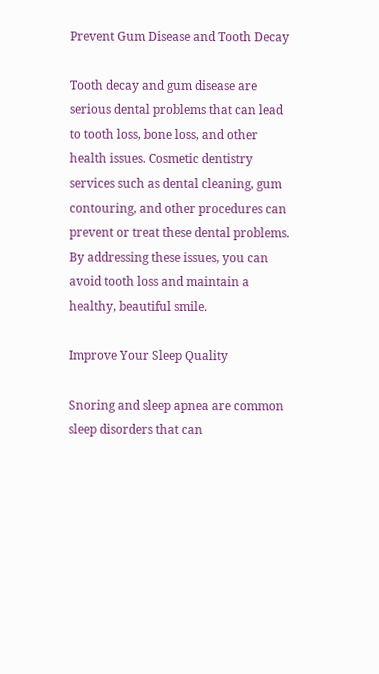Prevent Gum Disease and Tooth Decay

Tooth decay and gum disease are serious dental problems that can lead to tooth loss, bone loss, and other health issues. Cosmetic dentistry services such as dental cleaning, gum contouring, and other procedures can prevent or treat these dental problems. By addressing these issues, you can avoid tooth loss and maintain a healthy, beautiful smile.

Improve Your Sleep Quality

Snoring and sleep apnea are common sleep disorders that can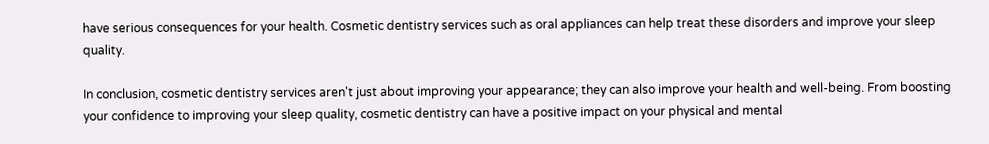have serious consequences for your health. Cosmetic dentistry services such as oral appliances can help treat these disorders and improve your sleep quality.

In conclusion, cosmetic dentistry services aren't just about improving your appearance; they can also improve your health and well-being. From boosting your confidence to improving your sleep quality, cosmetic dentistry can have a positive impact on your physical and mental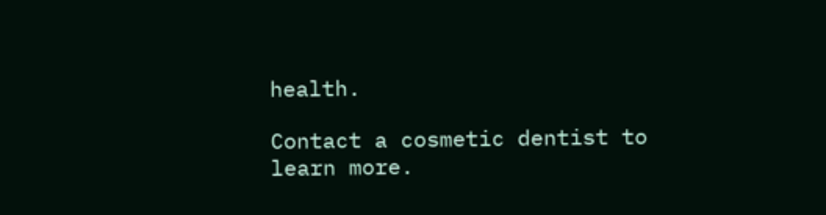health.

Contact a cosmetic dentist to learn more.